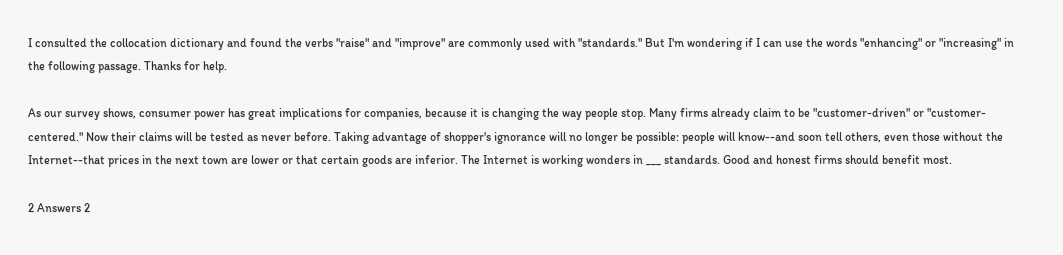I consulted the collocation dictionary and found the verbs "raise" and "improve" are commonly used with "standards." But I'm wondering if I can use the words "enhancing" or "increasing" in the following passage. Thanks for help.

As our survey shows, consumer power has great implications for companies, because it is changing the way people stop. Many firms already claim to be "customer-driven" or "customer-centered." Now their claims will be tested as never before. Taking advantage of shopper's ignorance will no longer be possible: people will know--and soon tell others, even those without the Internet--that prices in the next town are lower or that certain goods are inferior. The Internet is working wonders in ___ standards. Good and honest firms should benefit most.

2 Answers 2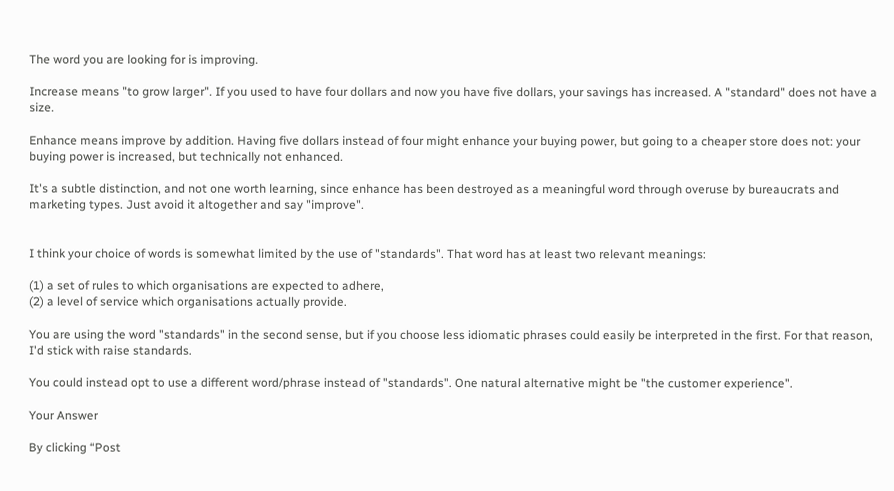The word you are looking for is improving.

Increase means "to grow larger". If you used to have four dollars and now you have five dollars, your savings has increased. A "standard" does not have a size.

Enhance means improve by addition. Having five dollars instead of four might enhance your buying power, but going to a cheaper store does not: your buying power is increased, but technically not enhanced.

It's a subtle distinction, and not one worth learning, since enhance has been destroyed as a meaningful word through overuse by bureaucrats and marketing types. Just avoid it altogether and say "improve".


I think your choice of words is somewhat limited by the use of "standards". That word has at least two relevant meanings:

(1) a set of rules to which organisations are expected to adhere,
(2) a level of service which organisations actually provide.

You are using the word "standards" in the second sense, but if you choose less idiomatic phrases could easily be interpreted in the first. For that reason, I'd stick with raise standards.

You could instead opt to use a different word/phrase instead of "standards". One natural alternative might be "the customer experience".

Your Answer

By clicking “Post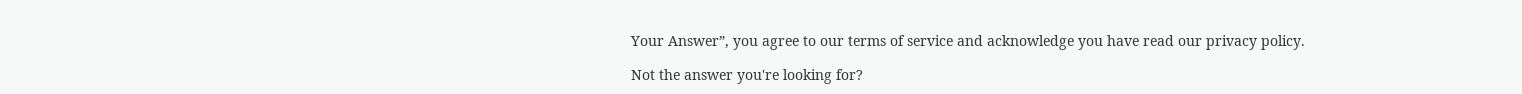Your Answer”, you agree to our terms of service and acknowledge you have read our privacy policy.

Not the answer you're looking for?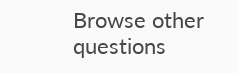Browse other questions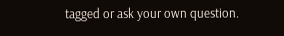tagged or ask your own question.